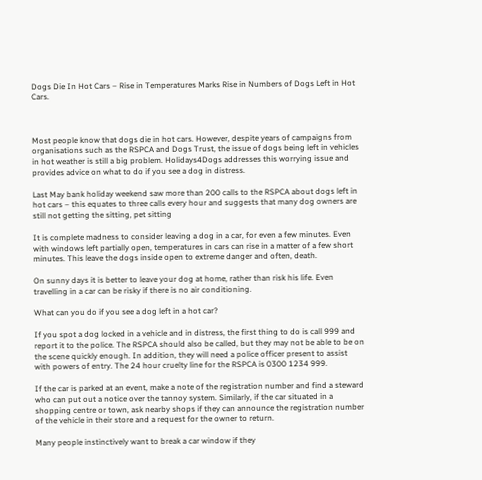Dogs Die In Hot Cars – Rise in Temperatures Marks Rise in Numbers of Dogs Left in Hot Cars.



Most people know that dogs die in hot cars. However, despite years of campaigns from organisations such as the RSPCA and Dogs Trust, the issue of dogs being left in vehicles in hot weather is still a big problem. Holidays4Dogs addresses this worrying issue and provides advice on what to do if you see a dog in distress.

Last May bank holiday weekend saw more than 200 calls to the RSPCA about dogs left in hot cars – this equates to three calls every hour and suggests that many dog owners are still not getting the sitting, pet sitting

It is complete madness to consider leaving a dog in a car, for even a few minutes. Even with windows left partially open, temperatures in cars can rise in a matter of a few short minutes. This leave the dogs inside open to extreme danger and often, death.

On sunny days it is better to leave your dog at home, rather than risk his life. Even travelling in a car can be risky if there is no air conditioning.

What can you do if you see a dog left in a hot car?

If you spot a dog locked in a vehicle and in distress, the first thing to do is call 999 and report it to the police. The RSPCA should also be called, but they may not be able to be on the scene quickly enough. In addition, they will need a police officer present to assist with powers of entry. The 24 hour cruelty line for the RSPCA is 0300 1234 999.

If the car is parked at an event, make a note of the registration number and find a steward who can put out a notice over the tannoy system. Similarly, if the car situated in a shopping centre or town, ask nearby shops if they can announce the registration number of the vehicle in their store and a request for the owner to return.

Many people instinctively want to break a car window if they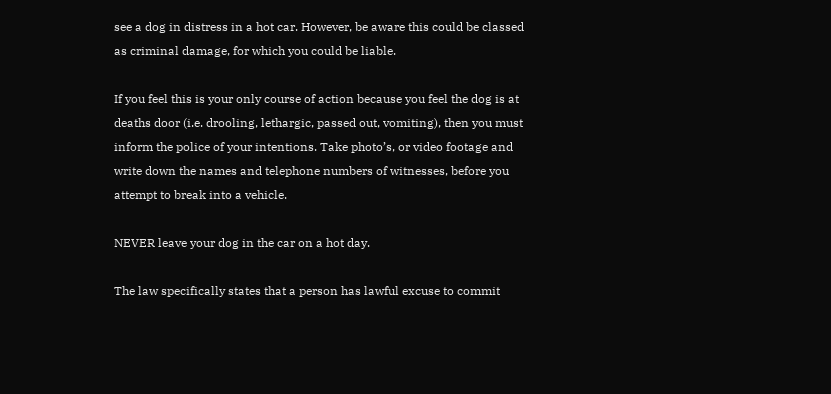see a dog in distress in a hot car. However, be aware this could be classed as criminal damage, for which you could be liable.

If you feel this is your only course of action because you feel the dog is at deaths door (i.e. drooling, lethargic, passed out, vomiting), then you must inform the police of your intentions. Take photo’s, or video footage and write down the names and telephone numbers of witnesses, before you attempt to break into a vehicle.

NEVER leave your dog in the car on a hot day.

The law specifically states that a person has lawful excuse to commit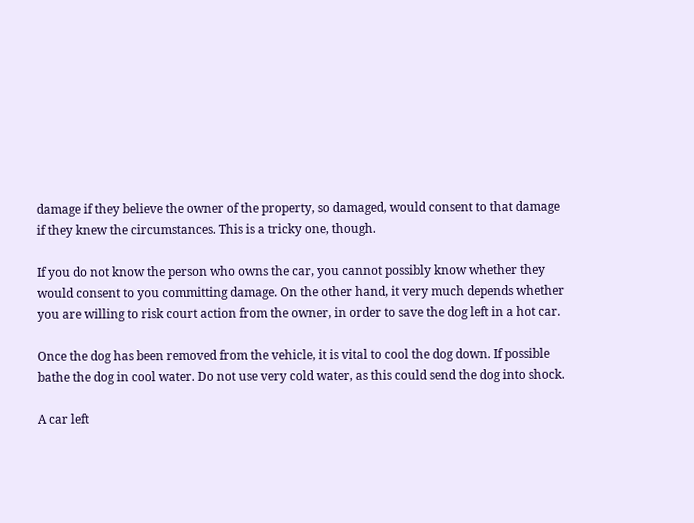damage if they believe the owner of the property, so damaged, would consent to that damage if they knew the circumstances. This is a tricky one, though.

If you do not know the person who owns the car, you cannot possibly know whether they would consent to you committing damage. On the other hand, it very much depends whether you are willing to risk court action from the owner, in order to save the dog left in a hot car.

Once the dog has been removed from the vehicle, it is vital to cool the dog down. If possible bathe the dog in cool water. Do not use very cold water, as this could send the dog into shock.

A car left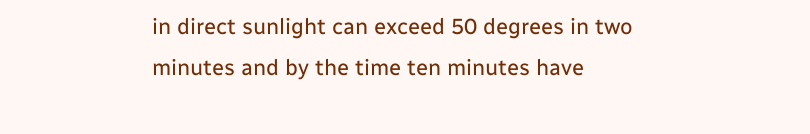in direct sunlight can exceed 50 degrees in two minutes and by the time ten minutes have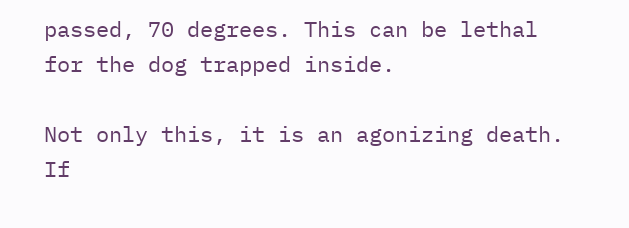passed, 70 degrees. This can be lethal for the dog trapped inside.

Not only this, it is an agonizing death.  If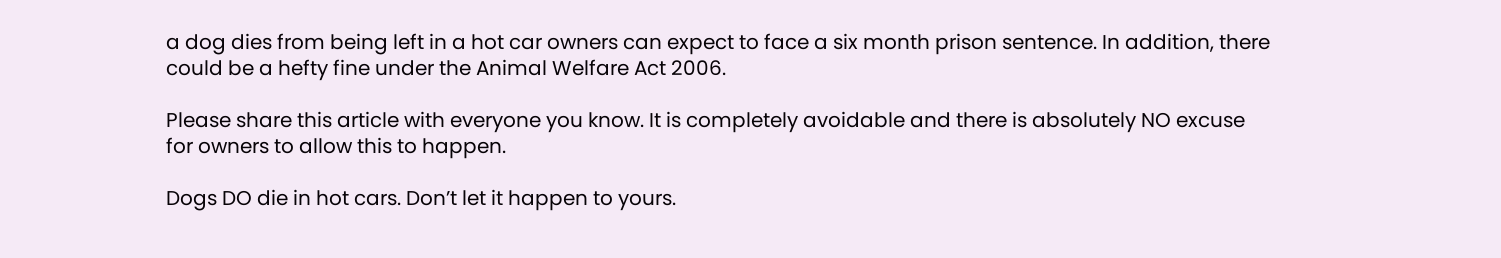a dog dies from being left in a hot car owners can expect to face a six month prison sentence. In addition, there could be a hefty fine under the Animal Welfare Act 2006.

Please share this article with everyone you know. It is completely avoidable and there is absolutely NO excuse for owners to allow this to happen.

Dogs DO die in hot cars. Don’t let it happen to yours.